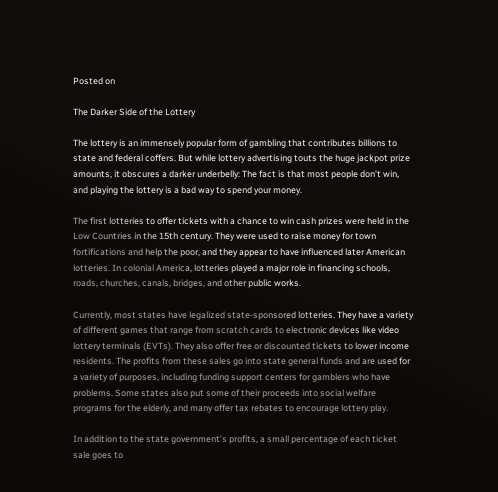Posted on

The Darker Side of the Lottery

The lottery is an immensely popular form of gambling that contributes billions to state and federal coffers. But while lottery advertising touts the huge jackpot prize amounts, it obscures a darker underbelly: The fact is that most people don’t win, and playing the lottery is a bad way to spend your money.

The first lotteries to offer tickets with a chance to win cash prizes were held in the Low Countries in the 15th century. They were used to raise money for town fortifications and help the poor, and they appear to have influenced later American lotteries. In colonial America, lotteries played a major role in financing schools, roads, churches, canals, bridges, and other public works.

Currently, most states have legalized state-sponsored lotteries. They have a variety of different games that range from scratch cards to electronic devices like video lottery terminals (EVTs). They also offer free or discounted tickets to lower income residents. The profits from these sales go into state general funds and are used for a variety of purposes, including funding support centers for gamblers who have problems. Some states also put some of their proceeds into social welfare programs for the elderly, and many offer tax rebates to encourage lottery play.

In addition to the state government’s profits, a small percentage of each ticket sale goes to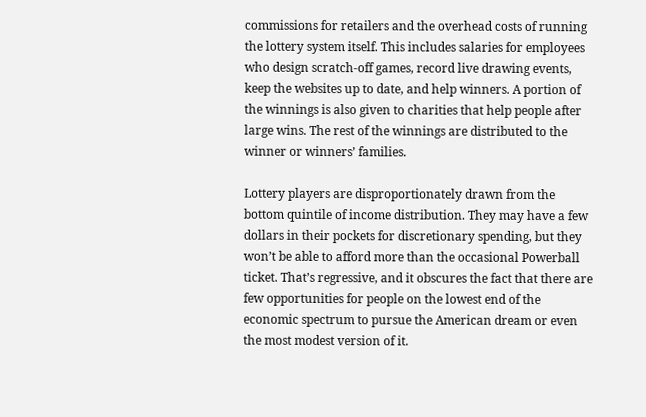commissions for retailers and the overhead costs of running the lottery system itself. This includes salaries for employees who design scratch-off games, record live drawing events, keep the websites up to date, and help winners. A portion of the winnings is also given to charities that help people after large wins. The rest of the winnings are distributed to the winner or winners’ families.

Lottery players are disproportionately drawn from the bottom quintile of income distribution. They may have a few dollars in their pockets for discretionary spending, but they won’t be able to afford more than the occasional Powerball ticket. That’s regressive, and it obscures the fact that there are few opportunities for people on the lowest end of the economic spectrum to pursue the American dream or even the most modest version of it.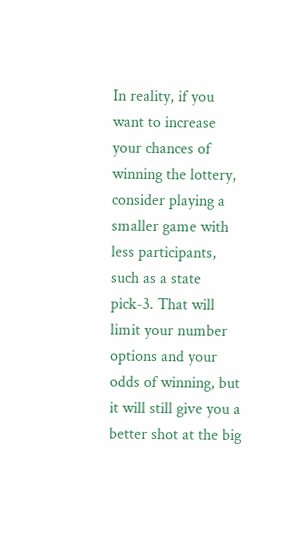In reality, if you want to increase your chances of winning the lottery, consider playing a smaller game with less participants, such as a state pick-3. That will limit your number options and your odds of winning, but it will still give you a better shot at the big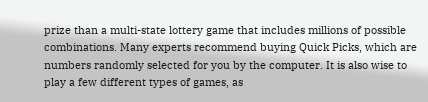prize than a multi-state lottery game that includes millions of possible combinations. Many experts recommend buying Quick Picks, which are numbers randomly selected for you by the computer. It is also wise to play a few different types of games, as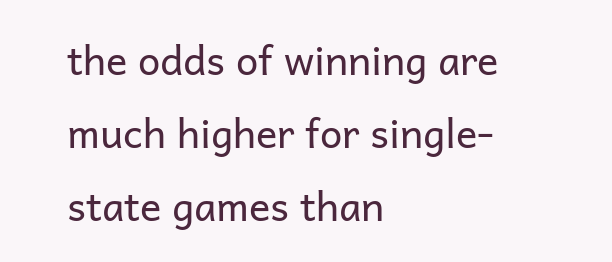the odds of winning are much higher for single-state games than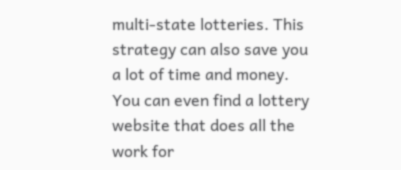multi-state lotteries. This strategy can also save you a lot of time and money. You can even find a lottery website that does all the work for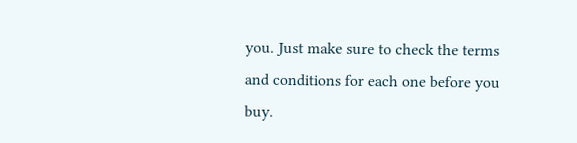you. Just make sure to check the terms and conditions for each one before you buy.